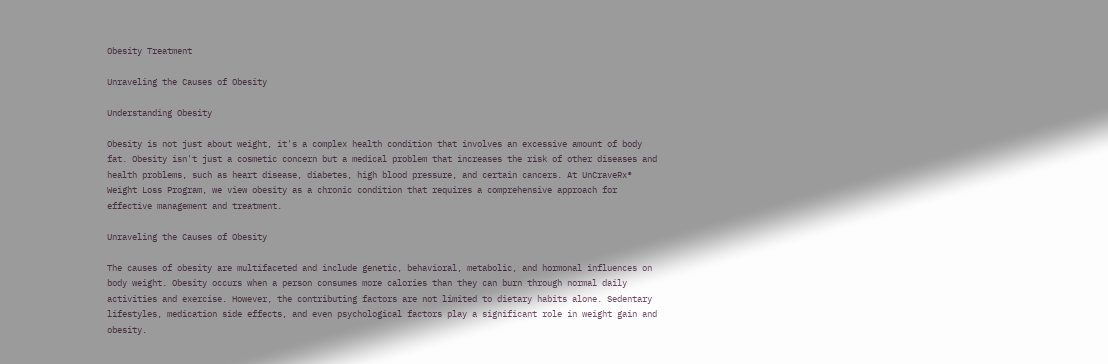Obesity Treatment

Unraveling the Causes of Obesity

Understanding Obesity

Obesity is not just about weight, it's a complex health condition that involves an excessive amount of body fat. Obesity isn't just a cosmetic concern but a medical problem that increases the risk of other diseases and health problems, such as heart disease, diabetes, high blood pressure, and certain cancers. At UnCraveRx® Weight Loss Program, we view obesity as a chronic condition that requires a comprehensive approach for effective management and treatment.

Unraveling the Causes of Obesity

The causes of obesity are multifaceted and include genetic, behavioral, metabolic, and hormonal influences on body weight. Obesity occurs when a person consumes more calories than they can burn through normal daily activities and exercise. However, the contributing factors are not limited to dietary habits alone. Sedentary lifestyles, medication side effects, and even psychological factors play a significant role in weight gain and obesity.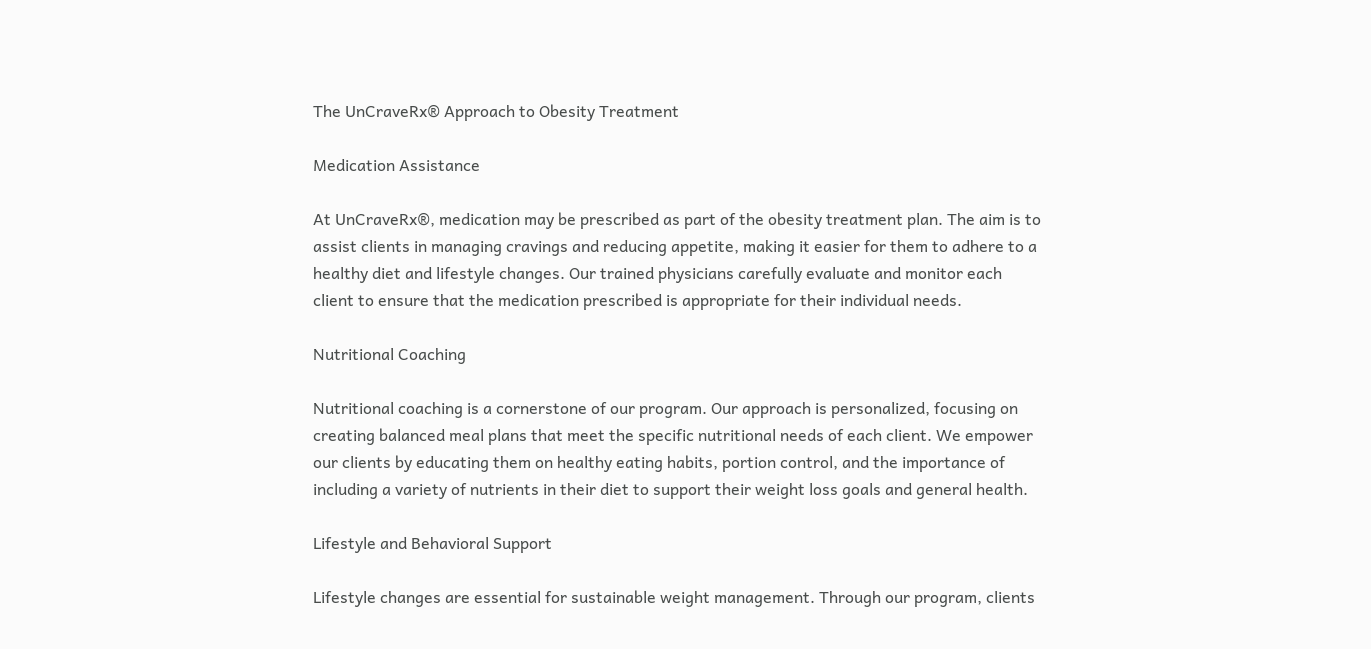The UnCraveRx® Approach to Obesity Treatment

Medication Assistance

At UnCraveRx®, medication may be prescribed as part of the obesity treatment plan. The aim is to assist clients in managing cravings and reducing appetite, making it easier for them to adhere to a healthy diet and lifestyle changes. Our trained physicians carefully evaluate and monitor each client to ensure that the medication prescribed is appropriate for their individual needs.

Nutritional Coaching

Nutritional coaching is a cornerstone of our program. Our approach is personalized, focusing on creating balanced meal plans that meet the specific nutritional needs of each client. We empower our clients by educating them on healthy eating habits, portion control, and the importance of including a variety of nutrients in their diet to support their weight loss goals and general health.

Lifestyle and Behavioral Support

Lifestyle changes are essential for sustainable weight management. Through our program, clients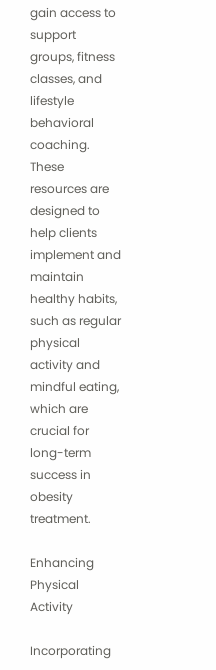gain access to support groups, fitness classes, and lifestyle behavioral coaching. These resources are designed to help clients implement and maintain healthy habits, such as regular physical activity and mindful eating, which are crucial for long-term success in obesity treatment.

Enhancing Physical Activity

Incorporating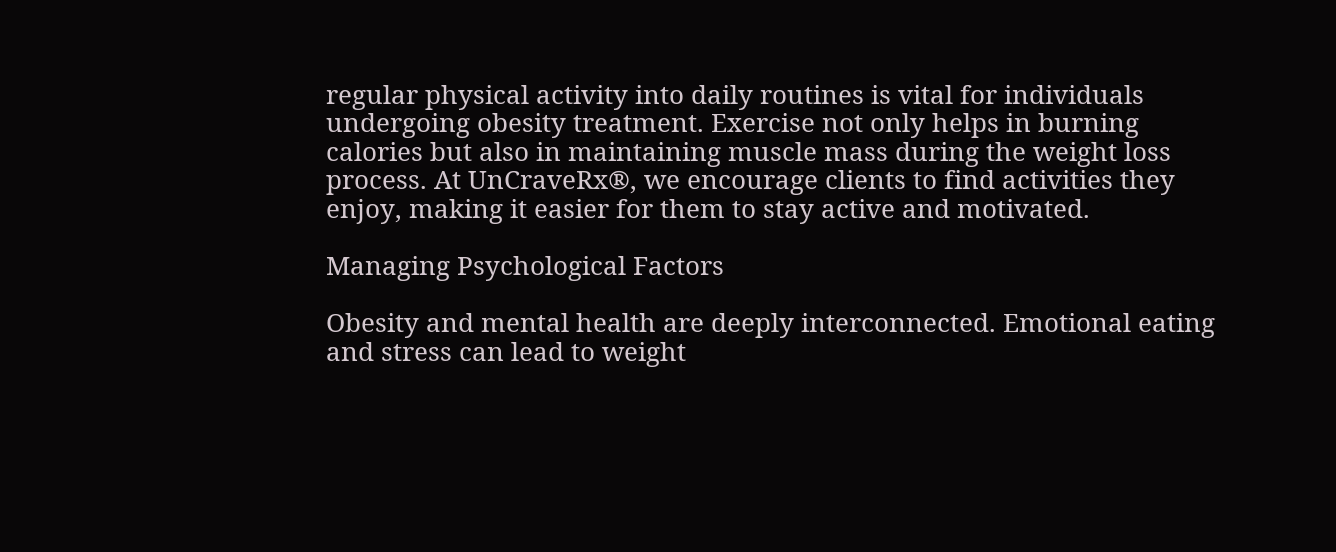regular physical activity into daily routines is vital for individuals undergoing obesity treatment. Exercise not only helps in burning calories but also in maintaining muscle mass during the weight loss process. At UnCraveRx®, we encourage clients to find activities they enjoy, making it easier for them to stay active and motivated.

Managing Psychological Factors

Obesity and mental health are deeply interconnected. Emotional eating and stress can lead to weight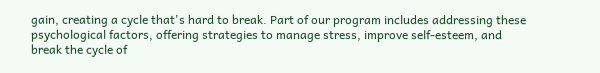gain, creating a cycle that's hard to break. Part of our program includes addressing these psychological factors, offering strategies to manage stress, improve self-esteem, and break the cycle of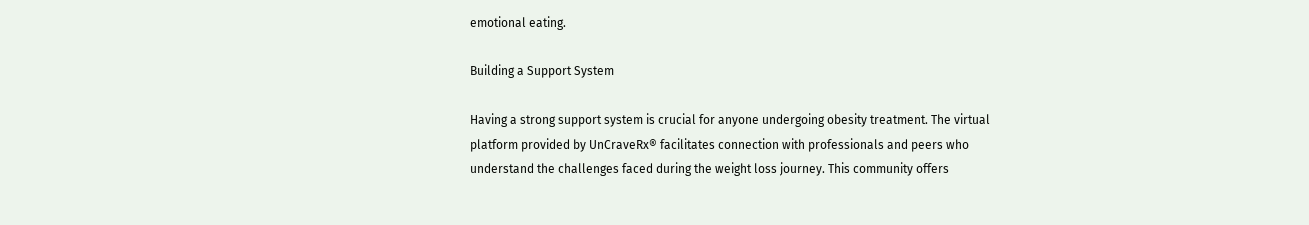emotional eating.

Building a Support System

Having a strong support system is crucial for anyone undergoing obesity treatment. The virtual platform provided by UnCraveRx® facilitates connection with professionals and peers who understand the challenges faced during the weight loss journey. This community offers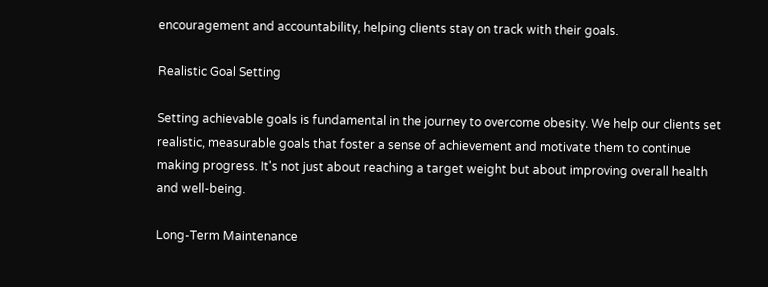encouragement and accountability, helping clients stay on track with their goals.

Realistic Goal Setting

Setting achievable goals is fundamental in the journey to overcome obesity. We help our clients set realistic, measurable goals that foster a sense of achievement and motivate them to continue making progress. It's not just about reaching a target weight but about improving overall health and well-being.

Long-Term Maintenance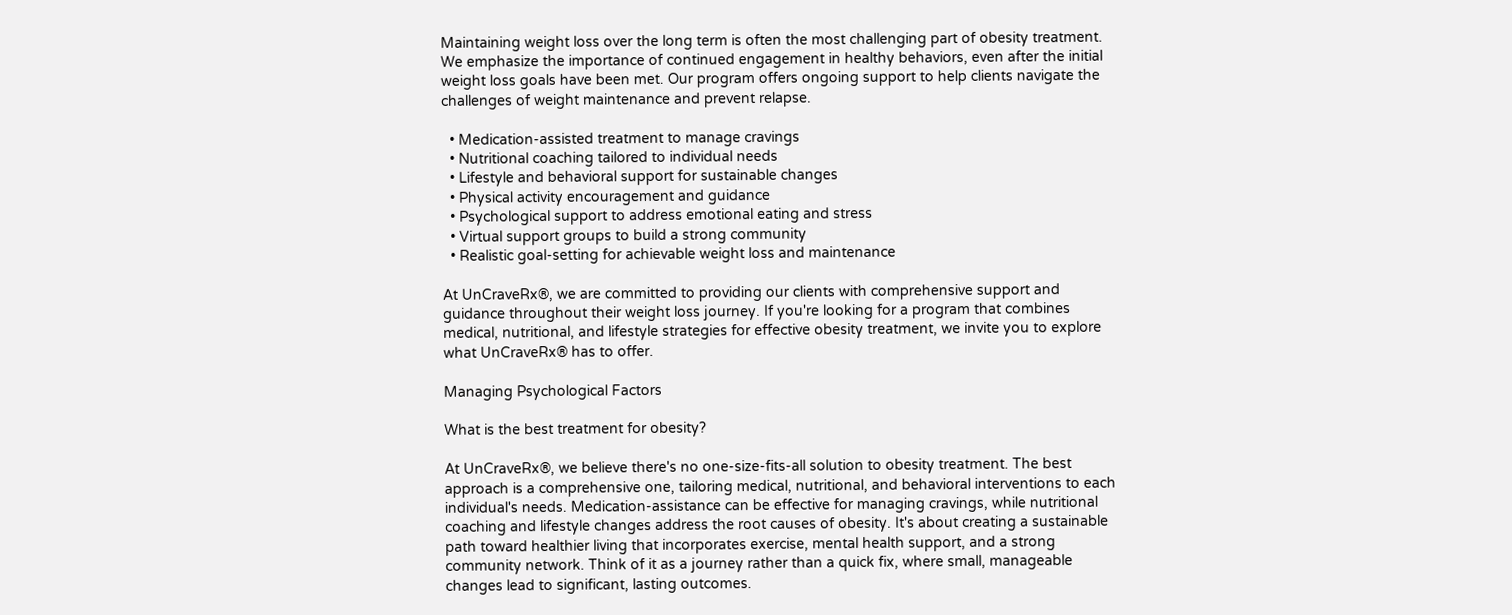Maintaining weight loss over the long term is often the most challenging part of obesity treatment. We emphasize the importance of continued engagement in healthy behaviors, even after the initial weight loss goals have been met. Our program offers ongoing support to help clients navigate the challenges of weight maintenance and prevent relapse.

  • Medication-assisted treatment to manage cravings
  • Nutritional coaching tailored to individual needs
  • Lifestyle and behavioral support for sustainable changes
  • Physical activity encouragement and guidance
  • Psychological support to address emotional eating and stress
  • Virtual support groups to build a strong community
  • Realistic goal-setting for achievable weight loss and maintenance

At UnCraveRx®, we are committed to providing our clients with comprehensive support and guidance throughout their weight loss journey. If you're looking for a program that combines medical, nutritional, and lifestyle strategies for effective obesity treatment, we invite you to explore what UnCraveRx® has to offer.

Managing Psychological Factors

What is the best treatment for obesity?

At UnCraveRx®, we believe there's no one-size-fits-all solution to obesity treatment. The best approach is a comprehensive one, tailoring medical, nutritional, and behavioral interventions to each individual's needs. Medication-assistance can be effective for managing cravings, while nutritional coaching and lifestyle changes address the root causes of obesity. It's about creating a sustainable path toward healthier living that incorporates exercise, mental health support, and a strong community network. Think of it as a journey rather than a quick fix, where small, manageable changes lead to significant, lasting outcomes.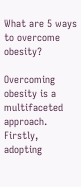What are 5 ways to overcome obesity?

Overcoming obesity is a multifaceted approach. Firstly, adopting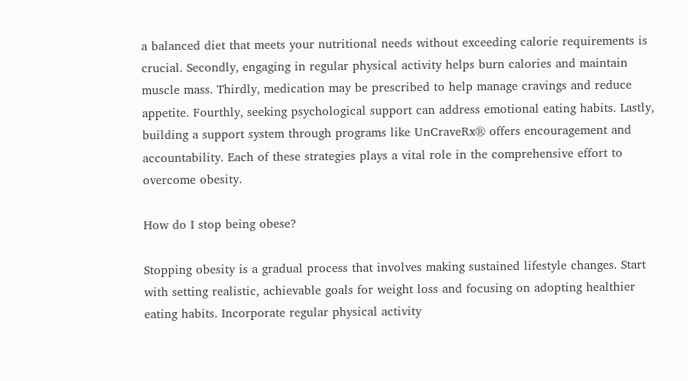a balanced diet that meets your nutritional needs without exceeding calorie requirements is crucial. Secondly, engaging in regular physical activity helps burn calories and maintain muscle mass. Thirdly, medication may be prescribed to help manage cravings and reduce appetite. Fourthly, seeking psychological support can address emotional eating habits. Lastly, building a support system through programs like UnCraveRx® offers encouragement and accountability. Each of these strategies plays a vital role in the comprehensive effort to overcome obesity.

How do I stop being obese?

Stopping obesity is a gradual process that involves making sustained lifestyle changes. Start with setting realistic, achievable goals for weight loss and focusing on adopting healthier eating habits. Incorporate regular physical activity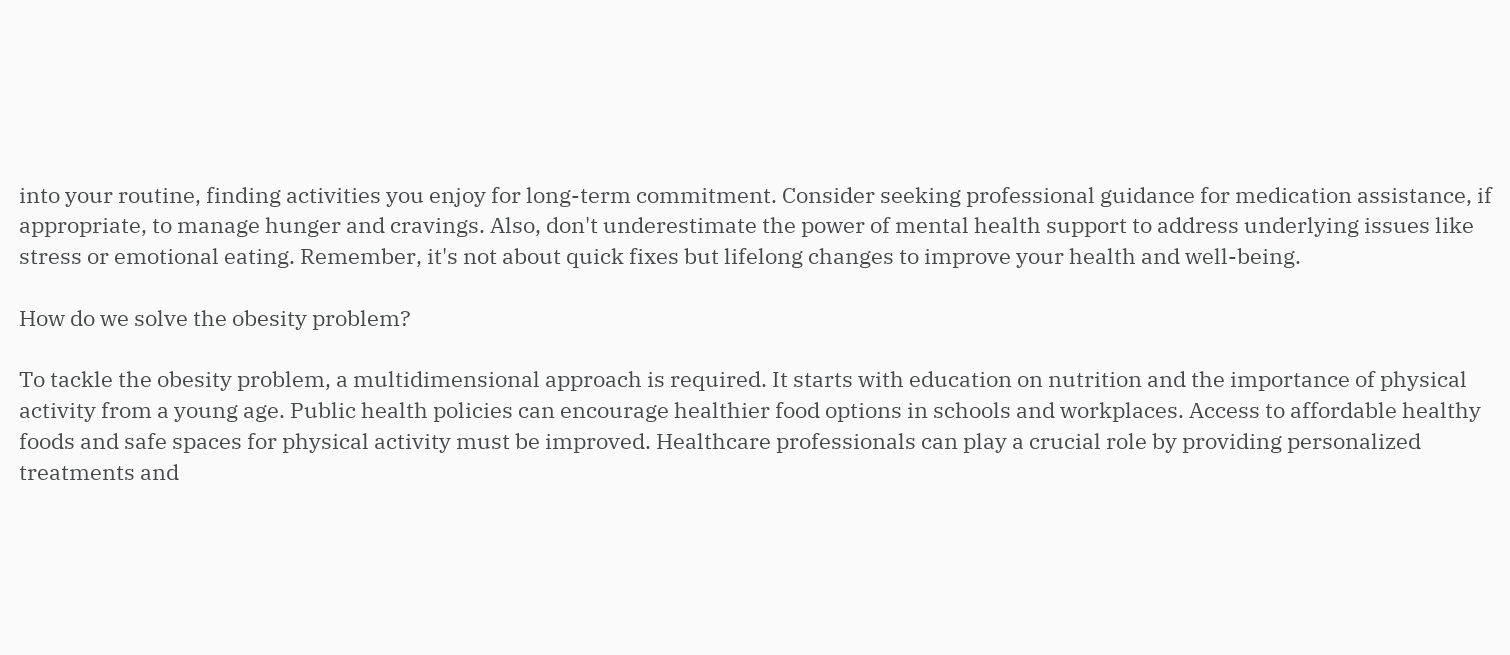into your routine, finding activities you enjoy for long-term commitment. Consider seeking professional guidance for medication assistance, if appropriate, to manage hunger and cravings. Also, don't underestimate the power of mental health support to address underlying issues like stress or emotional eating. Remember, it's not about quick fixes but lifelong changes to improve your health and well-being.

How do we solve the obesity problem?

To tackle the obesity problem, a multidimensional approach is required. It starts with education on nutrition and the importance of physical activity from a young age. Public health policies can encourage healthier food options in schools and workplaces. Access to affordable healthy foods and safe spaces for physical activity must be improved. Healthcare professionals can play a crucial role by providing personalized treatments and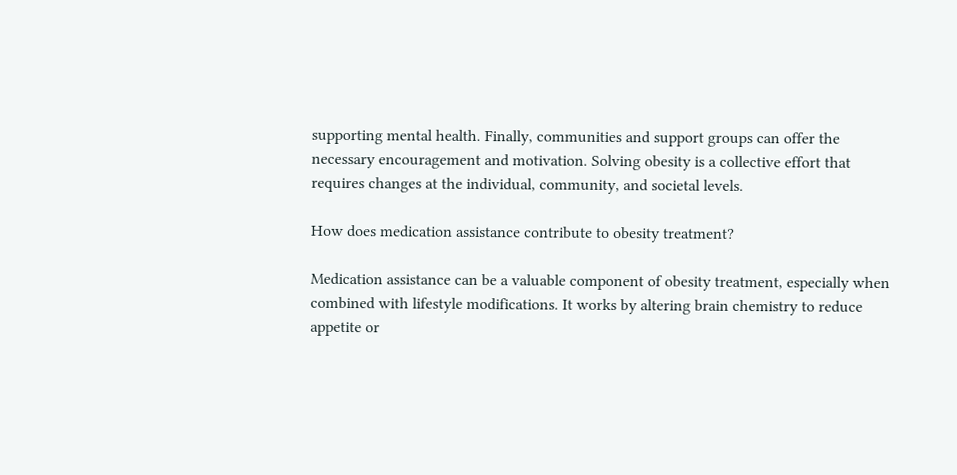supporting mental health. Finally, communities and support groups can offer the necessary encouragement and motivation. Solving obesity is a collective effort that requires changes at the individual, community, and societal levels.

How does medication assistance contribute to obesity treatment?

Medication assistance can be a valuable component of obesity treatment, especially when combined with lifestyle modifications. It works by altering brain chemistry to reduce appetite or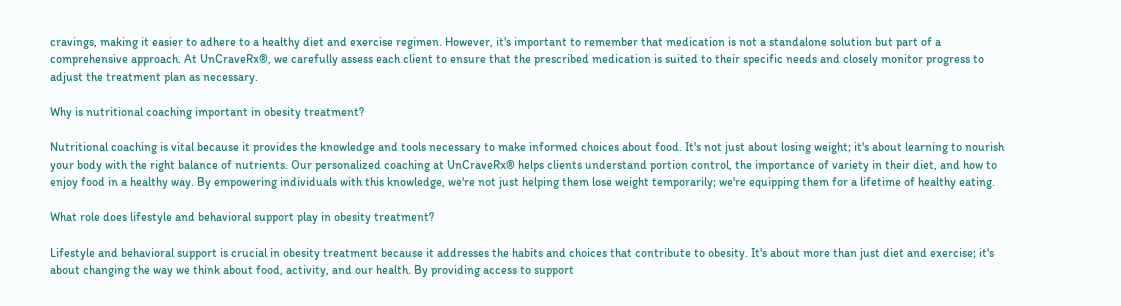cravings, making it easier to adhere to a healthy diet and exercise regimen. However, it's important to remember that medication is not a standalone solution but part of a comprehensive approach. At UnCraveRx®, we carefully assess each client to ensure that the prescribed medication is suited to their specific needs and closely monitor progress to adjust the treatment plan as necessary.

Why is nutritional coaching important in obesity treatment?

Nutritional coaching is vital because it provides the knowledge and tools necessary to make informed choices about food. It's not just about losing weight; it's about learning to nourish your body with the right balance of nutrients. Our personalized coaching at UnCraveRx® helps clients understand portion control, the importance of variety in their diet, and how to enjoy food in a healthy way. By empowering individuals with this knowledge, we're not just helping them lose weight temporarily; we're equipping them for a lifetime of healthy eating.

What role does lifestyle and behavioral support play in obesity treatment?

Lifestyle and behavioral support is crucial in obesity treatment because it addresses the habits and choices that contribute to obesity. It's about more than just diet and exercise; it's about changing the way we think about food, activity, and our health. By providing access to support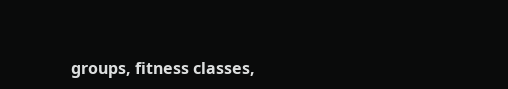groups, fitness classes,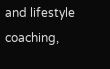and lifestyle coaching,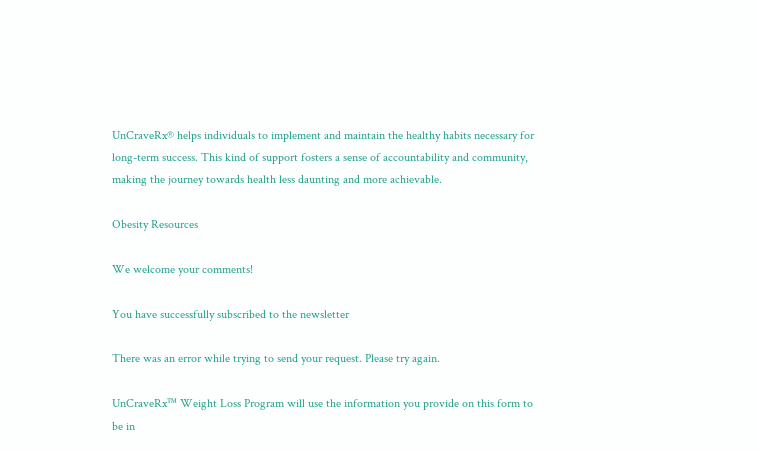UnCraveRx® helps individuals to implement and maintain the healthy habits necessary for long-term success. This kind of support fosters a sense of accountability and community, making the journey towards health less daunting and more achievable.

Obesity Resources

We welcome your comments!

You have successfully subscribed to the newsletter

There was an error while trying to send your request. Please try again.

UnCraveRx™ Weight Loss Program will use the information you provide on this form to be in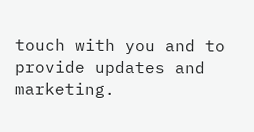touch with you and to provide updates and marketing.